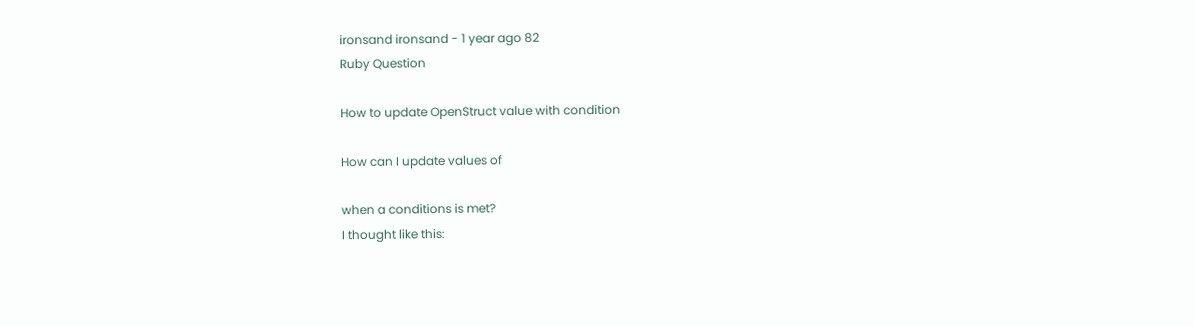ironsand ironsand - 1 year ago 82
Ruby Question

How to update OpenStruct value with condition

How can I update values of

when a conditions is met?
I thought like this: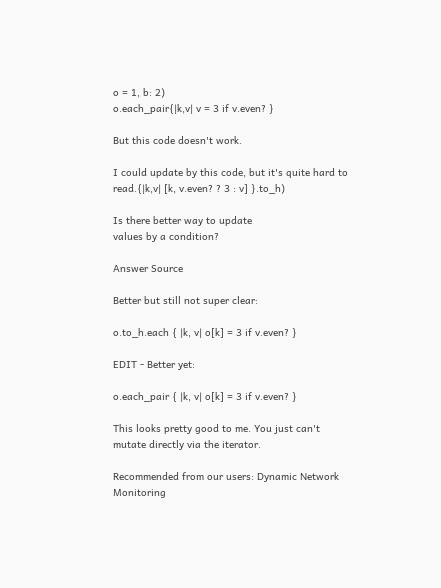o = 1, b: 2)
o.each_pair{|k,v| v = 3 if v.even? }

But this code doesn't work.

I could update by this code, but it's quite hard to read.{|k,v| [k, v.even? ? 3 : v] }.to_h)

Is there better way to update
values by a condition?

Answer Source

Better but still not super clear:

o.to_h.each { |k, v| o[k] = 3 if v.even? }

EDIT - Better yet:

o.each_pair { |k, v| o[k] = 3 if v.even? }

This looks pretty good to me. You just can't mutate directly via the iterator.

Recommended from our users: Dynamic Network Monitoring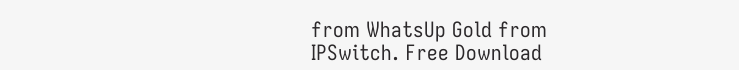from WhatsUp Gold from IPSwitch. Free Download